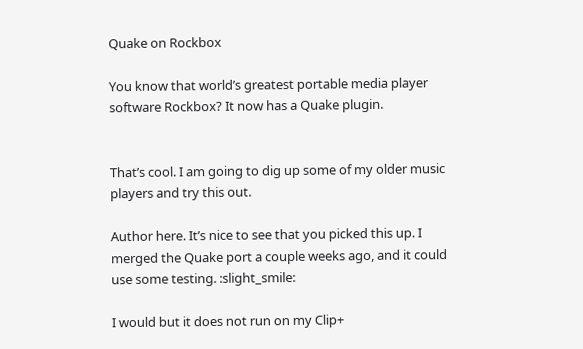Quake on Rockbox

You know that world’s greatest portable media player software Rockbox? It now has a Quake plugin.


That’s cool. I am going to dig up some of my older music players and try this out.

Author here. It’s nice to see that you picked this up. I merged the Quake port a couple weeks ago, and it could use some testing. :slight_smile:

I would but it does not run on my Clip+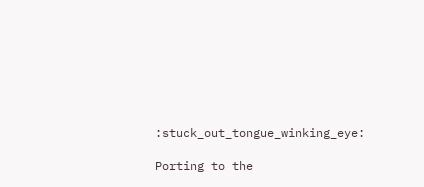:stuck_out_tongue_winking_eye:

Porting to the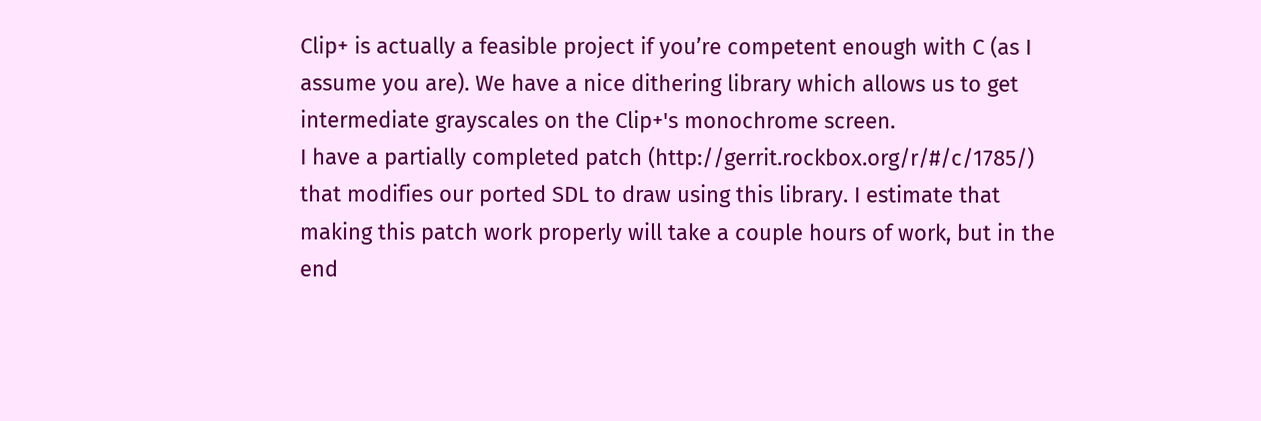Clip+ is actually a feasible project if you’re competent enough with C (as I assume you are). We have a nice dithering library which allows us to get intermediate grayscales on the Clip+'s monochrome screen.
I have a partially completed patch (http://gerrit.rockbox.org/r/#/c/1785/) that modifies our ported SDL to draw using this library. I estimate that making this patch work properly will take a couple hours of work, but in the end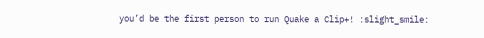you’d be the first person to run Quake a Clip+! :slight_smile: